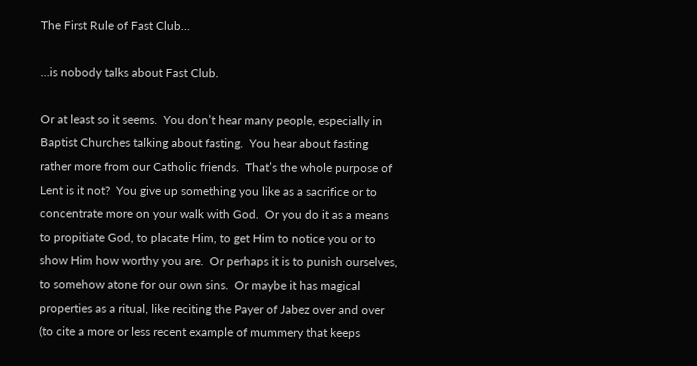The First Rule of Fast Club…

…is nobody talks about Fast Club.

Or at least so it seems.  You don’t hear many people, especially in Baptist Churches talking about fasting.  You hear about fasting rather more from our Catholic friends.  That’s the whole purpose of Lent is it not?  You give up something you like as a sacrifice or to concentrate more on your walk with God.  Or you do it as a means to propitiate God, to placate Him, to get Him to notice you or to show Him how worthy you are.  Or perhaps it is to punish ourselves, to somehow atone for our own sins.  Or maybe it has magical properties as a ritual, like reciting the Payer of Jabez over and over (to cite a more or less recent example of mummery that keeps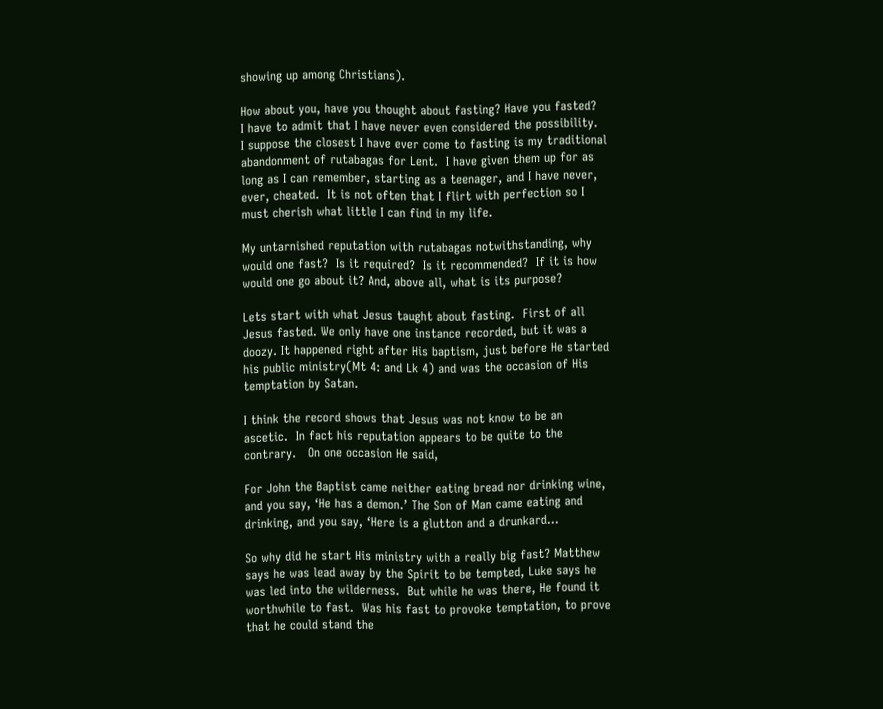showing up among Christians).

How about you, have you thought about fasting? Have you fasted?  I have to admit that I have never even considered the possibility.  I suppose the closest I have ever come to fasting is my traditional abandonment of rutabagas for Lent.  I have given them up for as long as I can remember, starting as a teenager, and I have never, ever, cheated.  It is not often that I flirt with perfection so I must cherish what little I can find in my life.

My untarnished reputation with rutabagas notwithstanding, why would one fast?  Is it required?  Is it recommended?  If it is how would one go about it? And, above all, what is its purpose?

Lets start with what Jesus taught about fasting.  First of all Jesus fasted. We only have one instance recorded, but it was a doozy. It happened right after His baptism, just before He started his public ministry(Mt 4: and Lk 4) and was the occasion of His temptation by Satan.

I think the record shows that Jesus was not know to be an ascetic.  In fact his reputation appears to be quite to the contrary.   On one occasion He said,

For John the Baptist came neither eating bread nor drinking wine, and you say, ‘He has a demon.’ The Son of Man came eating and drinking, and you say, ‘Here is a glutton and a drunkard…

So why did he start His ministry with a really big fast? Matthew says he was lead away by the Spirit to be tempted, Luke says he was led into the wilderness.  But while he was there, He found it worthwhile to fast.  Was his fast to provoke temptation, to prove that he could stand the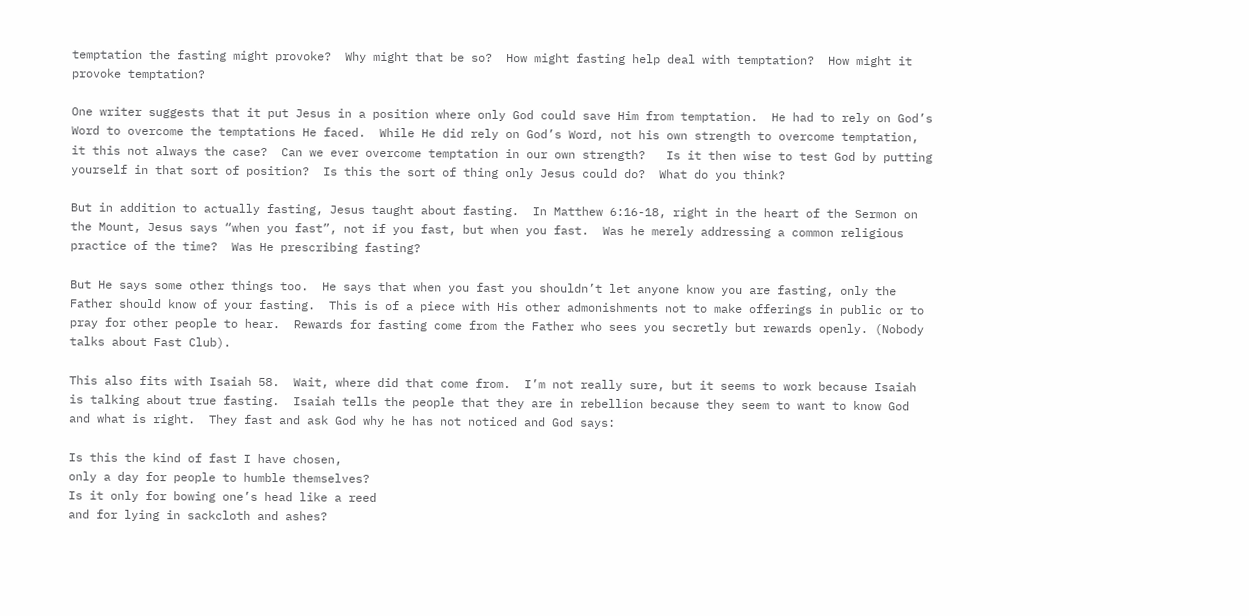temptation the fasting might provoke?  Why might that be so?  How might fasting help deal with temptation?  How might it provoke temptation?

One writer suggests that it put Jesus in a position where only God could save Him from temptation.  He had to rely on God’s Word to overcome the temptations He faced.  While He did rely on God’s Word, not his own strength to overcome temptation, it this not always the case?  Can we ever overcome temptation in our own strength?   Is it then wise to test God by putting yourself in that sort of position?  Is this the sort of thing only Jesus could do?  What do you think?

But in addition to actually fasting, Jesus taught about fasting.  In Matthew 6:16-18, right in the heart of the Sermon on the Mount, Jesus says “when you fast”, not if you fast, but when you fast.  Was he merely addressing a common religious practice of the time?  Was He prescribing fasting?

But He says some other things too.  He says that when you fast you shouldn’t let anyone know you are fasting, only the Father should know of your fasting.  This is of a piece with His other admonishments not to make offerings in public or to pray for other people to hear.  Rewards for fasting come from the Father who sees you secretly but rewards openly. (Nobody talks about Fast Club).

This also fits with Isaiah 58.  Wait, where did that come from.  I’m not really sure, but it seems to work because Isaiah is talking about true fasting.  Isaiah tells the people that they are in rebellion because they seem to want to know God and what is right.  They fast and ask God why he has not noticed and God says:

Is this the kind of fast I have chosen,
only a day for people to humble themselves?
Is it only for bowing one’s head like a reed
and for lying in sackcloth and ashes?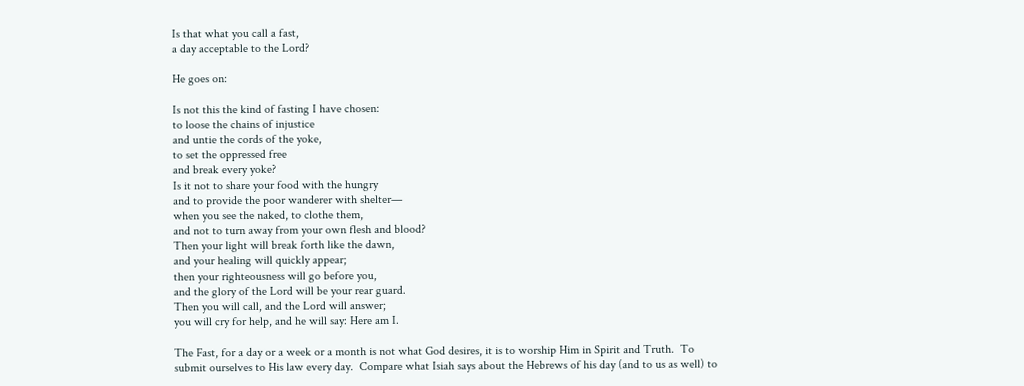Is that what you call a fast,
a day acceptable to the Lord?

He goes on:

Is not this the kind of fasting I have chosen:
to loose the chains of injustice
and untie the cords of the yoke,
to set the oppressed free
and break every yoke?
Is it not to share your food with the hungry
and to provide the poor wanderer with shelter—
when you see the naked, to clothe them,
and not to turn away from your own flesh and blood?
Then your light will break forth like the dawn,
and your healing will quickly appear;
then your righteousness will go before you,
and the glory of the Lord will be your rear guard.
Then you will call, and the Lord will answer;
you will cry for help, and he will say: Here am I.

The Fast, for a day or a week or a month is not what God desires, it is to worship Him in Spirit and Truth.  To submit ourselves to His law every day.  Compare what Isiah says about the Hebrews of his day (and to us as well) to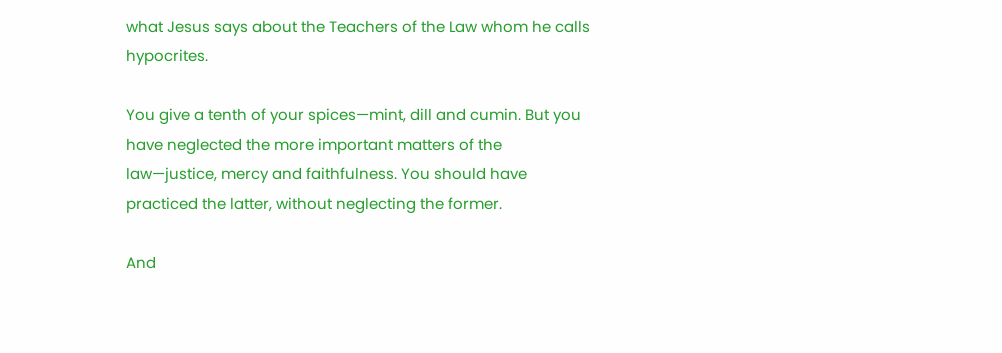what Jesus says about the Teachers of the Law whom he calls hypocrites.

You give a tenth of your spices—mint, dill and cumin. But you have neglected the more important matters of the law—justice, mercy and faithfulness. You should have practiced the latter, without neglecting the former.

And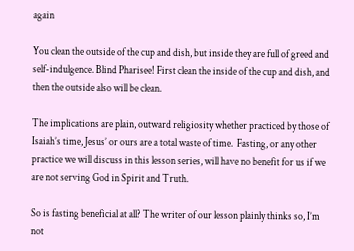again

You clean the outside of the cup and dish, but inside they are full of greed and self-indulgence. Blind Pharisee! First clean the inside of the cup and dish, and then the outside also will be clean.

The implications are plain, outward religiosity whether practiced by those of Isaiah’s time, Jesus’ or ours are a total waste of time.  Fasting, or any other practice we will discuss in this lesson series, will have no benefit for us if we are not serving God in Spirit and Truth.

So is fasting beneficial at all? The writer of our lesson plainly thinks so, I’m not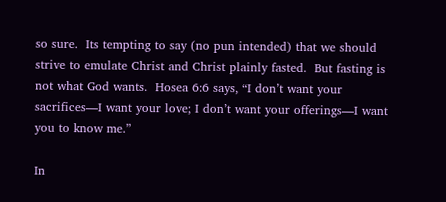so sure.  Its tempting to say (no pun intended) that we should strive to emulate Christ and Christ plainly fasted.  But fasting is not what God wants.  Hosea 6:6 says, “I don’t want your sacrifices—I want your love; I don’t want your offerings—I want you to know me.”

In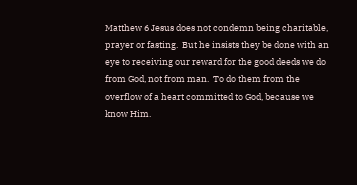Matthew 6 Jesus does not condemn being charitable, prayer or fasting.  But he insists they be done with an eye to receiving our reward for the good deeds we do from God, not from man.  To do them from the overflow of a heart committed to God, because we know Him.